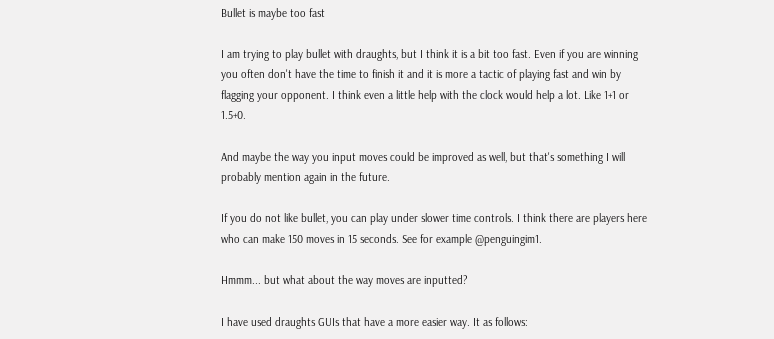Bullet is maybe too fast

I am trying to play bullet with draughts, but I think it is a bit too fast. Even if you are winning you often don't have the time to finish it and it is more a tactic of playing fast and win by flagging your opponent. I think even a little help with the clock would help a lot. Like 1+1 or 1.5+0.

And maybe the way you input moves could be improved as well, but that's something I will probably mention again in the future.

If you do not like bullet, you can play under slower time controls. I think there are players here who can make 150 moves in 15 seconds. See for example @penguingim1.

Hmmm... but what about the way moves are inputted?

I have used draughts GUIs that have a more easier way. It as follows: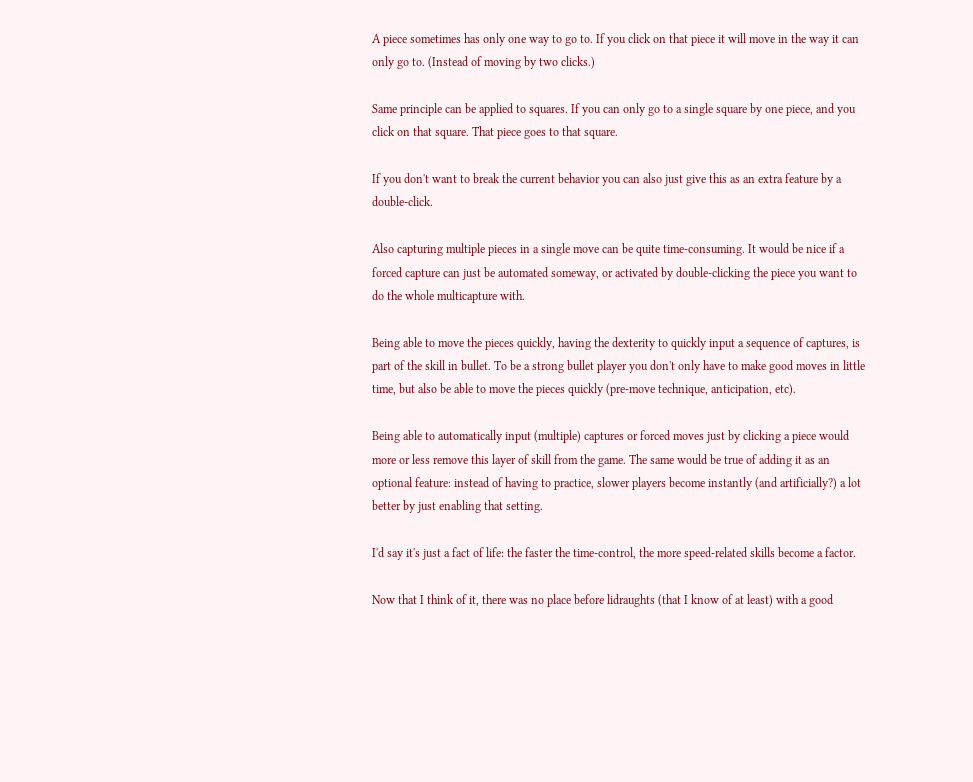A piece sometimes has only one way to go to. If you click on that piece it will move in the way it can only go to. (Instead of moving by two clicks.)

Same principle can be applied to squares. If you can only go to a single square by one piece, and you click on that square. That piece goes to that square.

If you don't want to break the current behavior you can also just give this as an extra feature by a double-click.

Also capturing multiple pieces in a single move can be quite time-consuming. It would be nice if a forced capture can just be automated someway, or activated by double-clicking the piece you want to do the whole multicapture with.

Being able to move the pieces quickly, having the dexterity to quickly input a sequence of captures, is part of the skill in bullet. To be a strong bullet player you don't only have to make good moves in little time, but also be able to move the pieces quickly (pre-move technique, anticipation, etc).

Being able to automatically input (multiple) captures or forced moves just by clicking a piece would more or less remove this layer of skill from the game. The same would be true of adding it as an optional feature: instead of having to practice, slower players become instantly (and artificially?) a lot better by just enabling that setting.

I'd say it's just a fact of life: the faster the time-control, the more speed-related skills become a factor.

Now that I think of it, there was no place before lidraughts (that I know of at least) with a good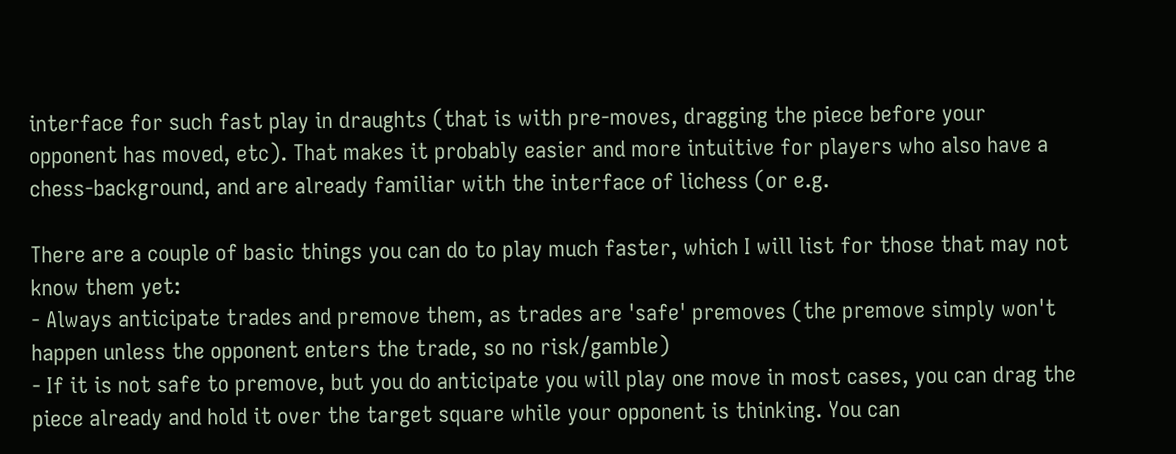interface for such fast play in draughts (that is with pre-moves, dragging the piece before your opponent has moved, etc). That makes it probably easier and more intuitive for players who also have a chess-background, and are already familiar with the interface of lichess (or e.g.

There are a couple of basic things you can do to play much faster, which I will list for those that may not know them yet:
- Always anticipate trades and premove them, as trades are 'safe' premoves (the premove simply won't happen unless the opponent enters the trade, so no risk/gamble)
- If it is not safe to premove, but you do anticipate you will play one move in most cases, you can drag the piece already and hold it over the target square while your opponent is thinking. You can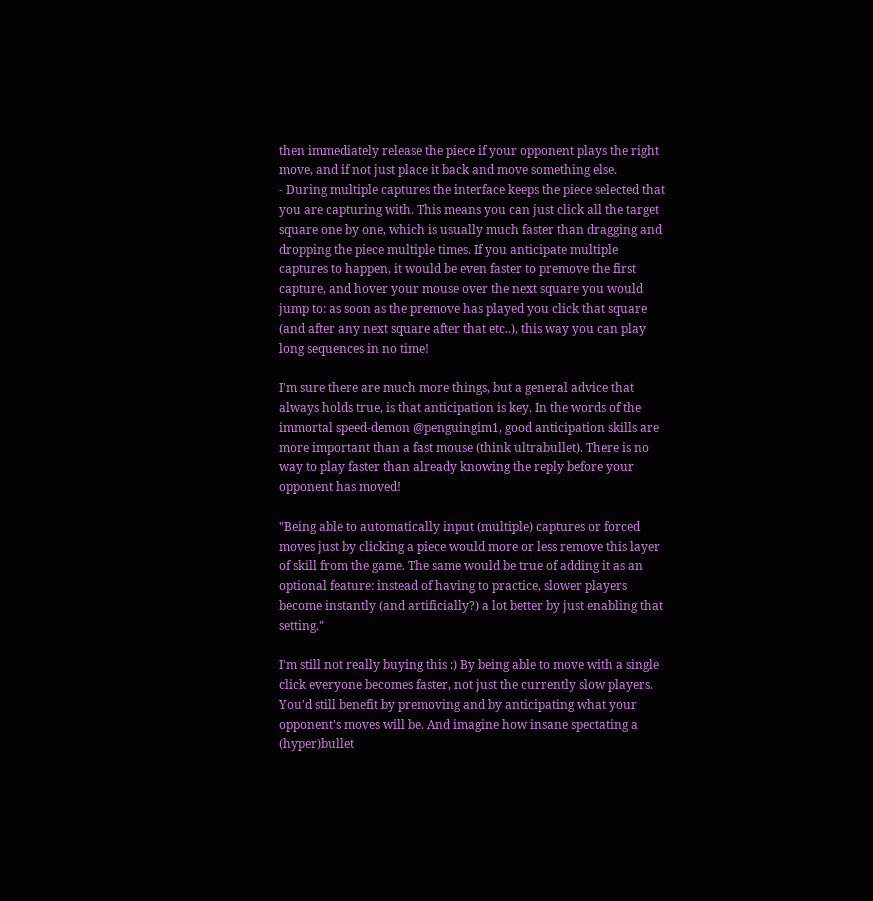then immediately release the piece if your opponent plays the right move, and if not just place it back and move something else.
- During multiple captures the interface keeps the piece selected that you are capturing with. This means you can just click all the target square one by one, which is usually much faster than dragging and dropping the piece multiple times. If you anticipate multiple captures to happen, it would be even faster to premove the first capture, and hover your mouse over the next square you would jump to: as soon as the premove has played you click that square (and after any next square after that etc..), this way you can play long sequences in no time!

I'm sure there are much more things, but a general advice that always holds true, is that anticipation is key. In the words of the immortal speed-demon @penguingim1, good anticipation skills are more important than a fast mouse (think ultrabullet). There is no way to play faster than already knowing the reply before your opponent has moved!

"Being able to automatically input (multiple) captures or forced moves just by clicking a piece would more or less remove this layer of skill from the game. The same would be true of adding it as an optional feature: instead of having to practice, slower players become instantly (and artificially?) a lot better by just enabling that setting."

I'm still not really buying this :) By being able to move with a single click everyone becomes faster, not just the currently slow players. You'd still benefit by premoving and by anticipating what your opponent's moves will be. And imagine how insane spectating a (hyper)bullet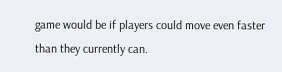game would be if players could move even faster than they currently can.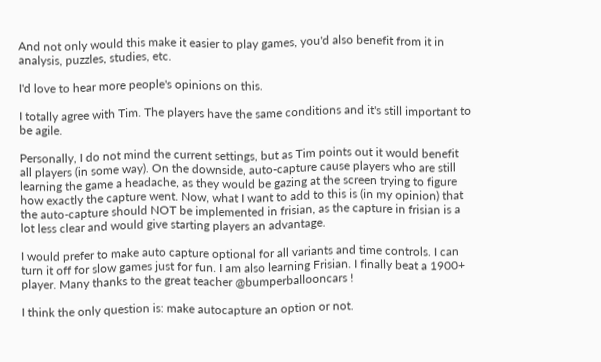And not only would this make it easier to play games, you'd also benefit from it in analysis, puzzles, studies, etc.

I'd love to hear more people's opinions on this.

I totally agree with Tim. The players have the same conditions and it's still important to be agile.

Personally, I do not mind the current settings, but as Tim points out it would benefit all players (in some way). On the downside, auto-capture cause players who are still learning the game a headache, as they would be gazing at the screen trying to figure how exactly the capture went. Now, what I want to add to this is (in my opinion) that the auto-capture should NOT be implemented in frisian, as the capture in frisian is a lot less clear and would give starting players an advantage.

I would prefer to make auto capture optional for all variants and time controls. I can turn it off for slow games just for fun. I am also learning Frisian. I finally beat a 1900+ player. Many thanks to the great teacher @bumperballooncars !

I think the only question is: make autocapture an option or not.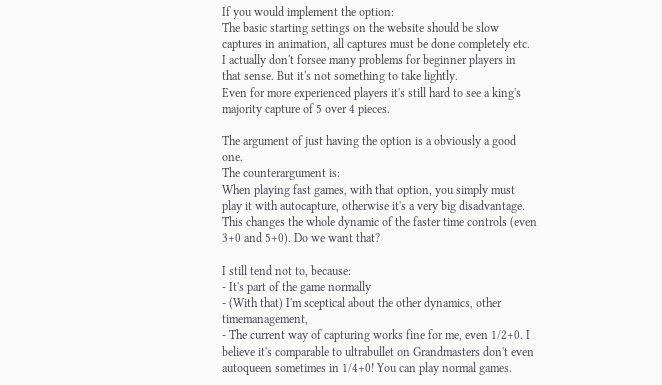If you would implement the option:
The basic starting settings on the website should be slow captures in animation, all captures must be done completely etc.
I actually don't forsee many problems for beginner players in that sense. But it's not something to take lightly.
Even for more experienced players it's still hard to see a king's majority capture of 5 over 4 pieces.

The argument of just having the option is a obviously a good one.
The counterargument is:
When playing fast games, with that option, you simply must play it with autocapture, otherwise it's a very big disadvantage. This changes the whole dynamic of the faster time controls (even 3+0 and 5+0). Do we want that?

I still tend not to, because:
- It's part of the game normally
- (With that) I'm sceptical about the other dynamics, other timemanagement,
- The current way of capturing works fine for me, even 1/2+0. I believe it's comparable to ultrabullet on Grandmasters don't even autoqueen sometimes in 1/4+0! You can play normal games.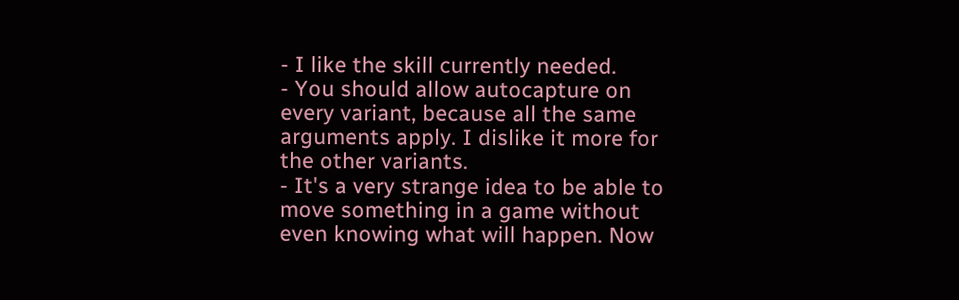- I like the skill currently needed.
- You should allow autocapture on every variant, because all the same arguments apply. I dislike it more for the other variants.
- It's a very strange idea to be able to move something in a game without even knowing what will happen. Now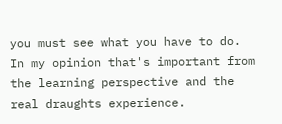you must see what you have to do. In my opinion that's important from the learning perspective and the real draughts experience.